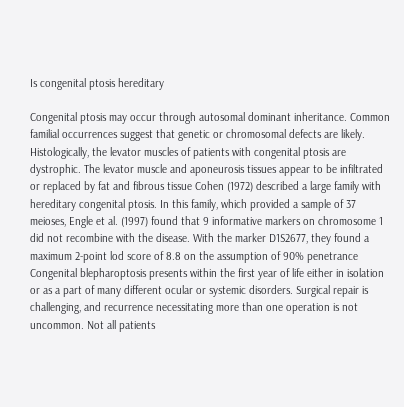Is congenital ptosis hereditary

Congenital ptosis may occur through autosomal dominant inheritance. Common familial occurrences suggest that genetic or chromosomal defects are likely. Histologically, the levator muscles of patients with congenital ptosis are dystrophic. The levator muscle and aponeurosis tissues appear to be infiltrated or replaced by fat and fibrous tissue Cohen (1972) described a large family with hereditary congenital ptosis. In this family, which provided a sample of 37 meioses, Engle et al. (1997) found that 9 informative markers on chromosome 1 did not recombine with the disease. With the marker D1S2677, they found a maximum 2-point lod score of 8.8 on the assumption of 90% penetrance Congenital blepharoptosis presents within the first year of life either in isolation or as a part of many different ocular or systemic disorders. Surgical repair is challenging, and recurrence necessitating more than one operation is not uncommon. Not all patients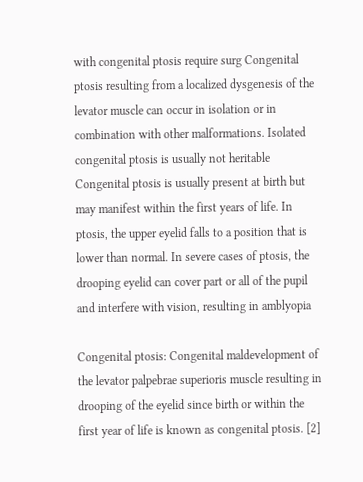with congenital ptosis require surg Congenital ptosis resulting from a localized dysgenesis of the levator muscle can occur in isolation or in combination with other malformations. Isolated congenital ptosis is usually not heritable Congenital ptosis is usually present at birth but may manifest within the first years of life. In ptosis, the upper eyelid falls to a position that is lower than normal. In severe cases of ptosis, the drooping eyelid can cover part or all of the pupil and interfere with vision, resulting in amblyopia

Congenital ptosis: Congenital maldevelopment of the levator palpebrae superioris muscle resulting in drooping of the eyelid since birth or within the first year of life is known as congenital ptosis. [2]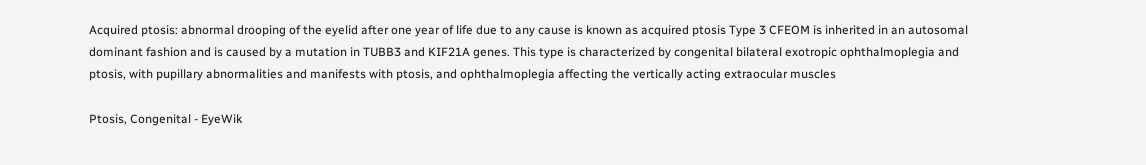Acquired ptosis: abnormal drooping of the eyelid after one year of life due to any cause is known as acquired ptosis Type 3 CFEOM is inherited in an autosomal dominant fashion and is caused by a mutation in TUBB3 and KIF21A genes. This type is characterized by congenital bilateral exotropic ophthalmoplegia and ptosis, with pupillary abnormalities and manifests with ptosis, and ophthalmoplegia affecting the vertically acting extraocular muscles

Ptosis, Congenital - EyeWik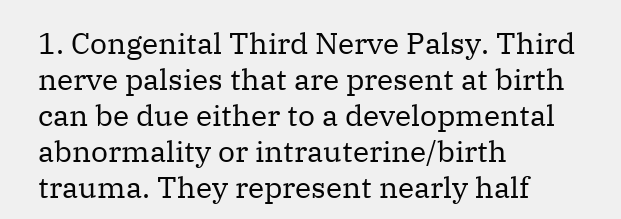1. Congenital Third Nerve Palsy. Third nerve palsies that are present at birth can be due either to a developmental abnormality or intrauterine/birth trauma. They represent nearly half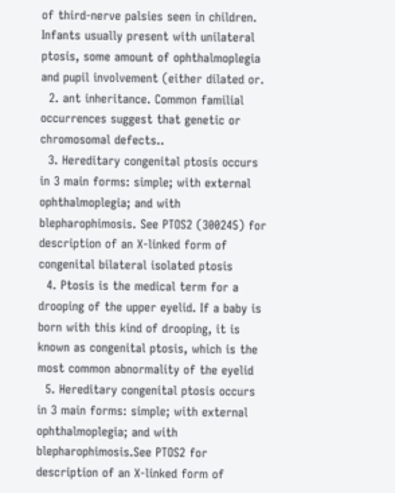of third-nerve palsies seen in children. Infants usually present with unilateral ptosis, some amount of ophthalmoplegia and pupil involvement (either dilated or.
  2. ant inheritance. Common familial occurrences suggest that genetic or chromosomal defects..
  3. Hereditary congenital ptosis occurs in 3 main forms: simple; with external ophthalmoplegia; and with blepharophimosis. See PTOS2 (300245) for description of an X-linked form of congenital bilateral isolated ptosis
  4. Ptosis is the medical term for a drooping of the upper eyelid. If a baby is born with this kind of drooping, it is known as congenital ptosis, which is the most common abnormality of the eyelid
  5. Hereditary congenital ptosis occurs in 3 main forms: simple; with external ophthalmoplegia; and with blepharophimosis.See PTOS2 for description of an X-linked form of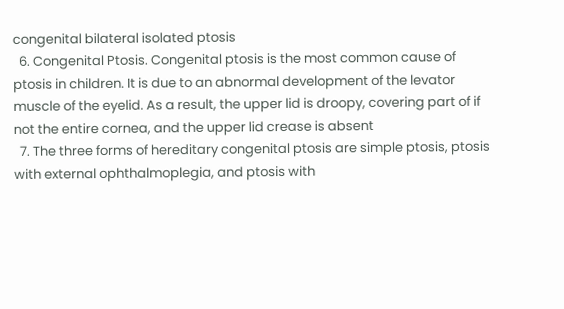congenital bilateral isolated ptosis
  6. Congenital Ptosis. Congenital ptosis is the most common cause of ptosis in children. It is due to an abnormal development of the levator muscle of the eyelid. As a result, the upper lid is droopy, covering part of if not the entire cornea, and the upper lid crease is absent
  7. The three forms of hereditary congenital ptosis are simple ptosis, ptosis with external ophthalmoplegia, and ptosis with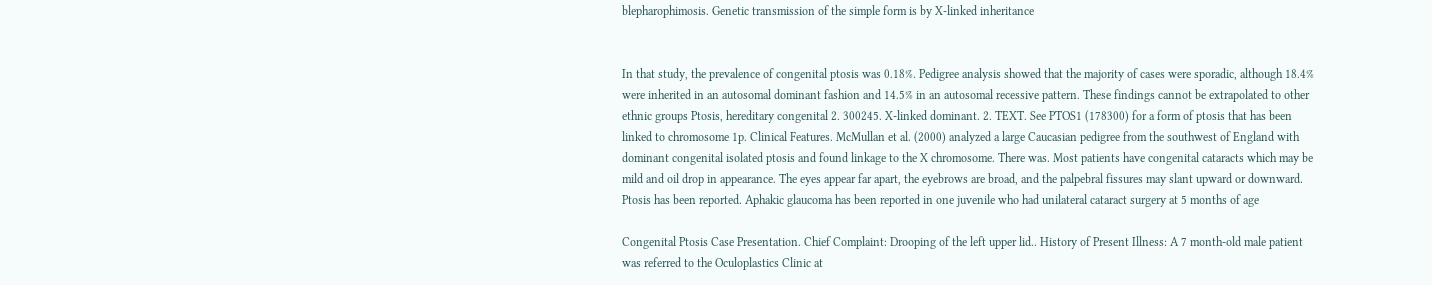blepharophimosis. Genetic transmission of the simple form is by X-linked inheritance


In that study, the prevalence of congenital ptosis was 0.18%. Pedigree analysis showed that the majority of cases were sporadic, although 18.4% were inherited in an autosomal dominant fashion and 14.5% in an autosomal recessive pattern. These findings cannot be extrapolated to other ethnic groups Ptosis, hereditary congenital 2. 300245. X-linked dominant. 2. TEXT. See PTOS1 (178300) for a form of ptosis that has been linked to chromosome 1p. Clinical Features. McMullan et al. (2000) analyzed a large Caucasian pedigree from the southwest of England with dominant congenital isolated ptosis and found linkage to the X chromosome. There was. Most patients have congenital cataracts which may be mild and oil drop in appearance. The eyes appear far apart, the eyebrows are broad, and the palpebral fissures may slant upward or downward. Ptosis has been reported. Aphakic glaucoma has been reported in one juvenile who had unilateral cataract surgery at 5 months of age

Congenital Ptosis Case Presentation. Chief Complaint: Drooping of the left upper lid.. History of Present Illness: A 7 month-old male patient was referred to the Oculoplastics Clinic at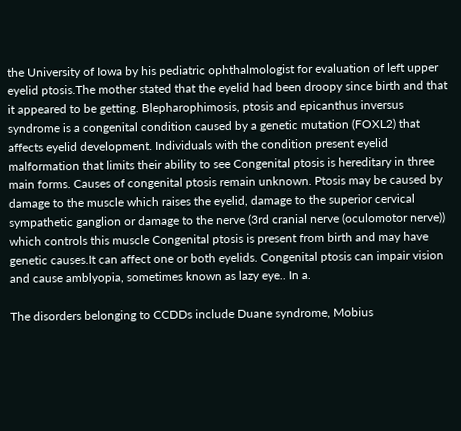the University of Iowa by his pediatric ophthalmologist for evaluation of left upper eyelid ptosis.The mother stated that the eyelid had been droopy since birth and that it appeared to be getting. Blepharophimosis, ptosis and epicanthus inversus syndrome is a congenital condition caused by a genetic mutation (FOXL2) that affects eyelid development. Individuals with the condition present eyelid malformation that limits their ability to see Congenital ptosis is hereditary in three main forms. Causes of congenital ptosis remain unknown. Ptosis may be caused by damage to the muscle which raises the eyelid, damage to the superior cervical sympathetic ganglion or damage to the nerve (3rd cranial nerve (oculomotor nerve)) which controls this muscle Congenital ptosis is present from birth and may have genetic causes.It can affect one or both eyelids. Congenital ptosis can impair vision and cause amblyopia, sometimes known as lazy eye.. In a.

The disorders belonging to CCDDs include Duane syndrome, Mobius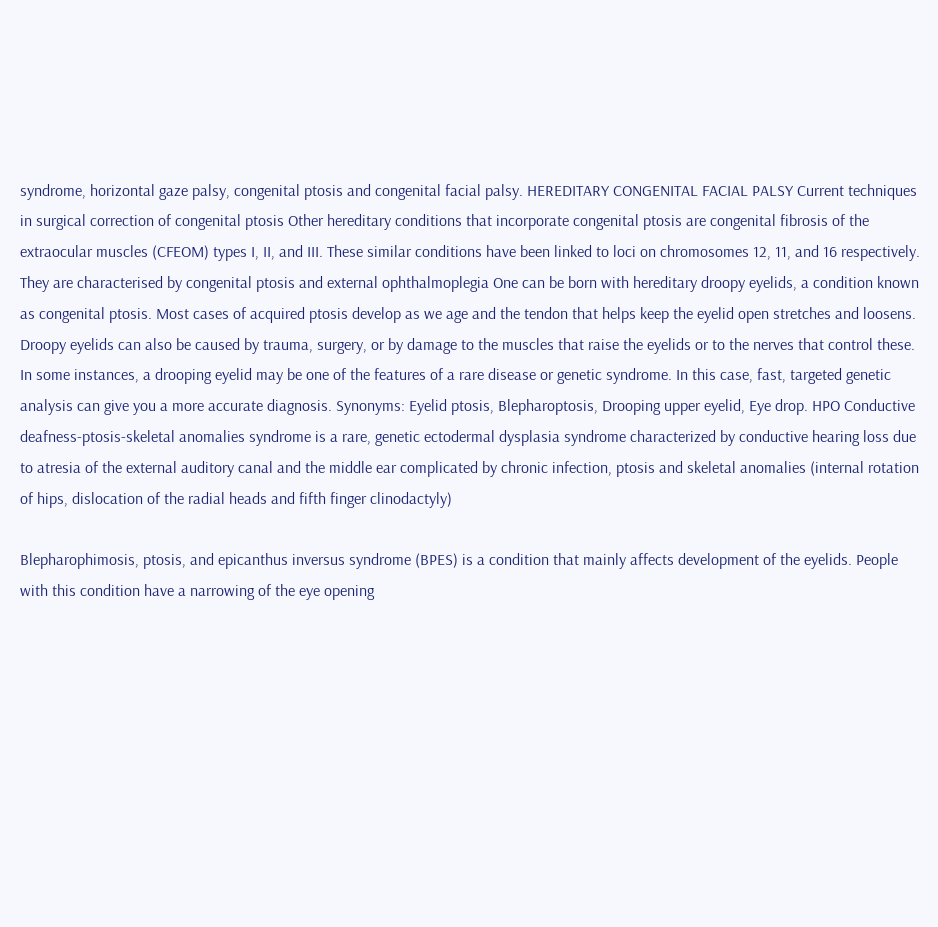syndrome, horizontal gaze palsy, congenital ptosis and congenital facial palsy. HEREDITARY CONGENITAL FACIAL PALSY Current techniques in surgical correction of congenital ptosis Other hereditary conditions that incorporate congenital ptosis are congenital fibrosis of the extraocular muscles (CFEOM) types I, II, and III. These similar conditions have been linked to loci on chromosomes 12, 11, and 16 respectively. They are characterised by congenital ptosis and external ophthalmoplegia One can be born with hereditary droopy eyelids, a condition known as congenital ptosis. Most cases of acquired ptosis develop as we age and the tendon that helps keep the eyelid open stretches and loosens. Droopy eyelids can also be caused by trauma, surgery, or by damage to the muscles that raise the eyelids or to the nerves that control these. In some instances, a drooping eyelid may be one of the features of a rare disease or genetic syndrome. In this case, fast, targeted genetic analysis can give you a more accurate diagnosis. Synonyms: Eyelid ptosis, Blepharoptosis, Drooping upper eyelid, Eye drop. HPO Conductive deafness-ptosis-skeletal anomalies syndrome is a rare, genetic ectodermal dysplasia syndrome characterized by conductive hearing loss due to atresia of the external auditory canal and the middle ear complicated by chronic infection, ptosis and skeletal anomalies (internal rotation of hips, dislocation of the radial heads and fifth finger clinodactyly)

Blepharophimosis, ptosis, and epicanthus inversus syndrome (BPES) is a condition that mainly affects development of the eyelids. People with this condition have a narrowing of the eye opening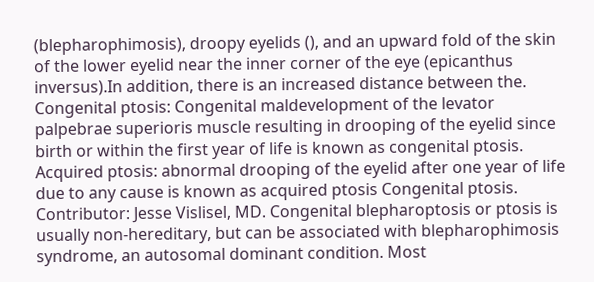(blepharophimosis), droopy eyelids (), and an upward fold of the skin of the lower eyelid near the inner corner of the eye (epicanthus inversus).In addition, there is an increased distance between the. Congenital ptosis: Congenital maldevelopment of the levator palpebrae superioris muscle resulting in drooping of the eyelid since birth or within the first year of life is known as congenital ptosis. Acquired ptosis: abnormal drooping of the eyelid after one year of life due to any cause is known as acquired ptosis Congenital ptosis. Contributor: Jesse Vislisel, MD. Congenital blepharoptosis or ptosis is usually non-hereditary, but can be associated with blepharophimosis syndrome, an autosomal dominant condition. Most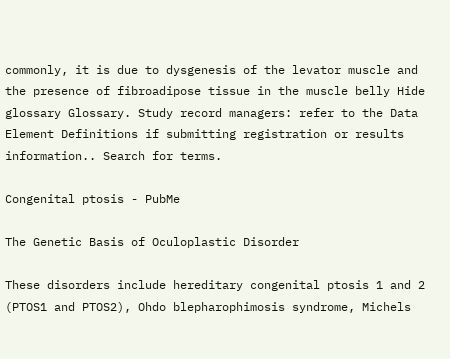commonly, it is due to dysgenesis of the levator muscle and the presence of fibroadipose tissue in the muscle belly Hide glossary Glossary. Study record managers: refer to the Data Element Definitions if submitting registration or results information.. Search for terms.

Congenital ptosis - PubMe

The Genetic Basis of Oculoplastic Disorder

These disorders include hereditary congenital ptosis 1 and 2 (PTOS1 and PTOS2), Ohdo blepharophimosis syndrome, Michels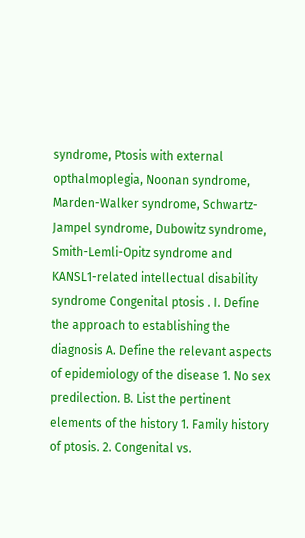syndrome, Ptosis with external opthalmoplegia, Noonan syndrome, Marden-Walker syndrome, Schwartz-Jampel syndrome, Dubowitz syndrome, Smith-Lemli-Opitz syndrome and KANSL1-related intellectual disability syndrome Congenital ptosis . I. Define the approach to establishing the diagnosis A. Define the relevant aspects of epidemiology of the disease 1. No sex predilection. B. List the pertinent elements of the history 1. Family history of ptosis. 2. Congenital vs.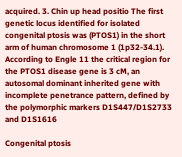acquired. 3. Chin up head positio The first genetic locus identified for isolated congenital ptosis was (PTOS1) in the short arm of human chromosome 1 (1p32-34.1). According to Engle 11 the critical region for the PTOS1 disease gene is 3 cM, an autosomal dominant inherited gene with incomplete penetrance pattern, defined by the polymorphic markers D1S447/D1S2733 and D1S1616

Congenital ptosis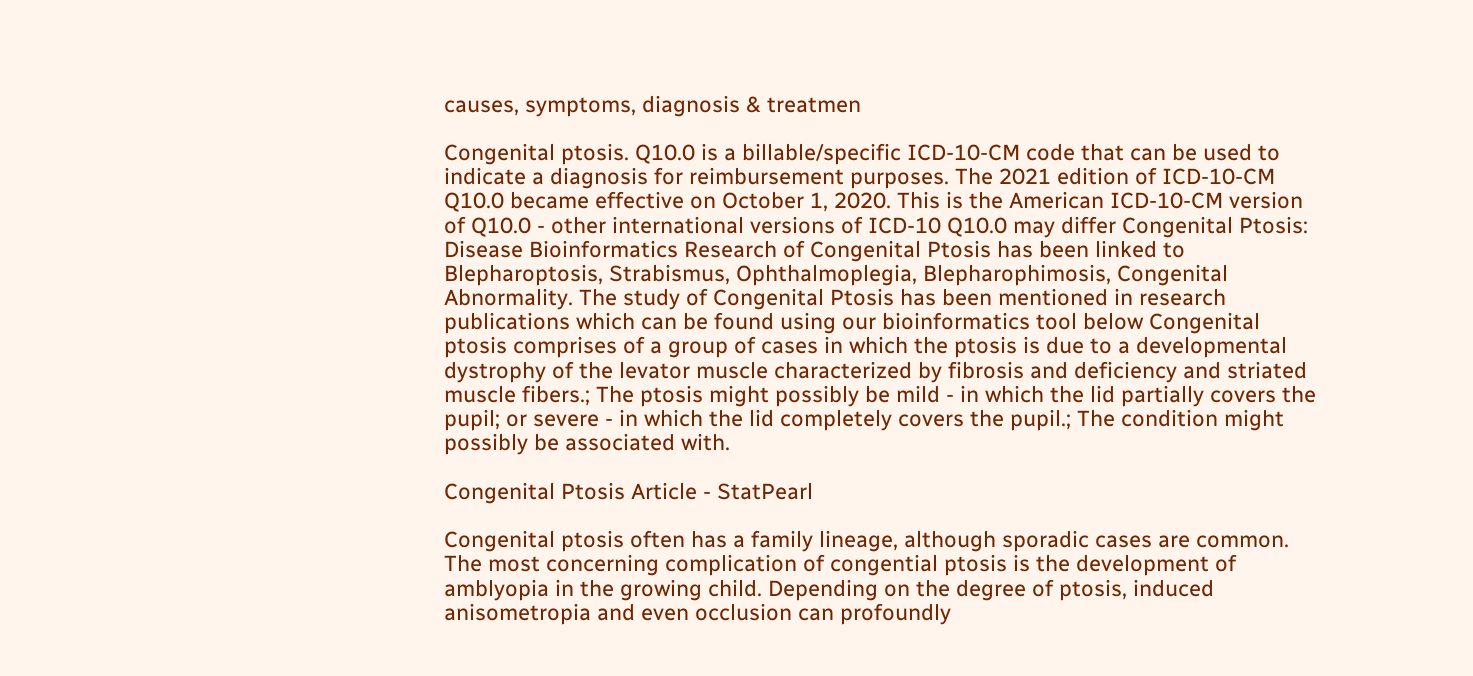causes, symptoms, diagnosis & treatmen

Congenital ptosis. Q10.0 is a billable/specific ICD-10-CM code that can be used to indicate a diagnosis for reimbursement purposes. The 2021 edition of ICD-10-CM Q10.0 became effective on October 1, 2020. This is the American ICD-10-CM version of Q10.0 - other international versions of ICD-10 Q10.0 may differ Congenital Ptosis: Disease Bioinformatics Research of Congenital Ptosis has been linked to Blepharoptosis, Strabismus, Ophthalmoplegia, Blepharophimosis, Congenital Abnormality. The study of Congenital Ptosis has been mentioned in research publications which can be found using our bioinformatics tool below Congenital ptosis comprises of a group of cases in which the ptosis is due to a developmental dystrophy of the levator muscle characterized by fibrosis and deficiency and striated muscle fibers.; The ptosis might possibly be mild - in which the lid partially covers the pupil; or severe - in which the lid completely covers the pupil.; The condition might possibly be associated with.

Congenital Ptosis Article - StatPearl

Congenital ptosis often has a family lineage, although sporadic cases are common. The most concerning complication of congential ptosis is the development of amblyopia in the growing child. Depending on the degree of ptosis, induced anisometropia and even occlusion can profoundly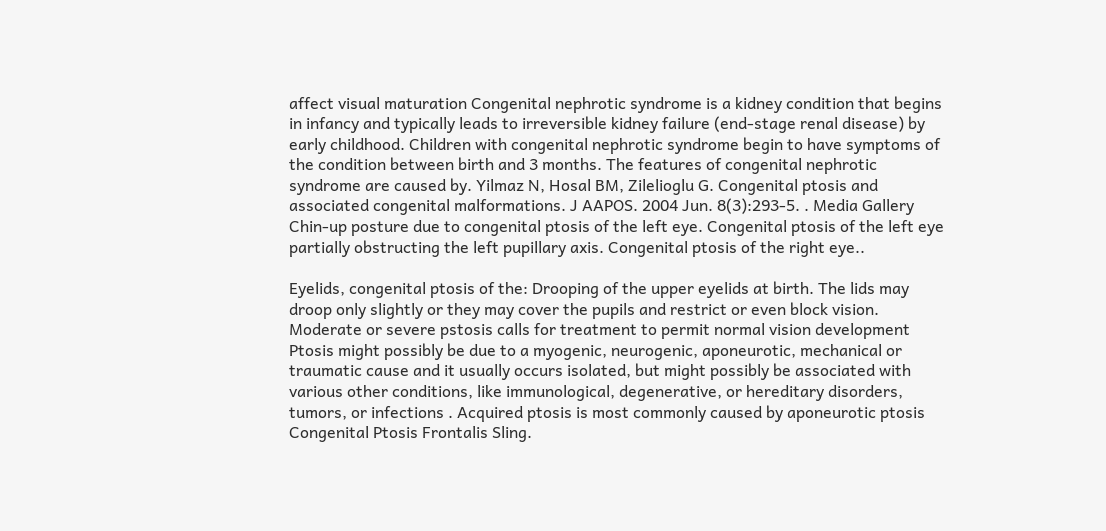affect visual maturation Congenital nephrotic syndrome is a kidney condition that begins in infancy and typically leads to irreversible kidney failure (end-stage renal disease) by early childhood. Children with congenital nephrotic syndrome begin to have symptoms of the condition between birth and 3 months. The features of congenital nephrotic syndrome are caused by. Yilmaz N, Hosal BM, Zilelioglu G. Congenital ptosis and associated congenital malformations. J AAPOS. 2004 Jun. 8(3):293-5. . Media Gallery Chin-up posture due to congenital ptosis of the left eye. Congenital ptosis of the left eye partially obstructing the left pupillary axis. Congenital ptosis of the right eye..

Eyelids, congenital ptosis of the: Drooping of the upper eyelids at birth. The lids may droop only slightly or they may cover the pupils and restrict or even block vision. Moderate or severe pstosis calls for treatment to permit normal vision development Ptosis might possibly be due to a myogenic, neurogenic, aponeurotic, mechanical or traumatic cause and it usually occurs isolated, but might possibly be associated with various other conditions, like immunological, degenerative, or hereditary disorders, tumors, or infections . Acquired ptosis is most commonly caused by aponeurotic ptosis Congenital Ptosis Frontalis Sling.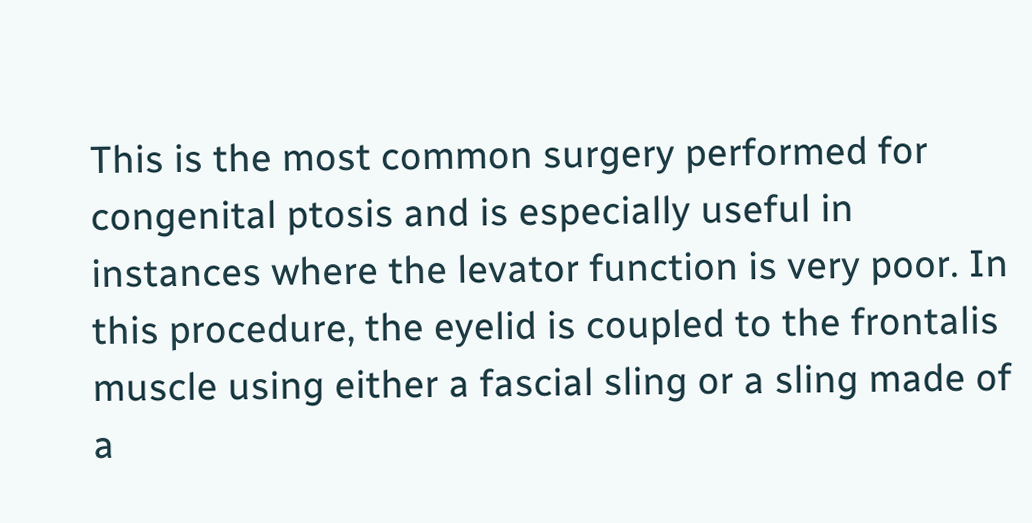This is the most common surgery performed for congenital ptosis and is especially useful in instances where the levator function is very poor. In this procedure, the eyelid is coupled to the frontalis muscle using either a fascial sling or a sling made of a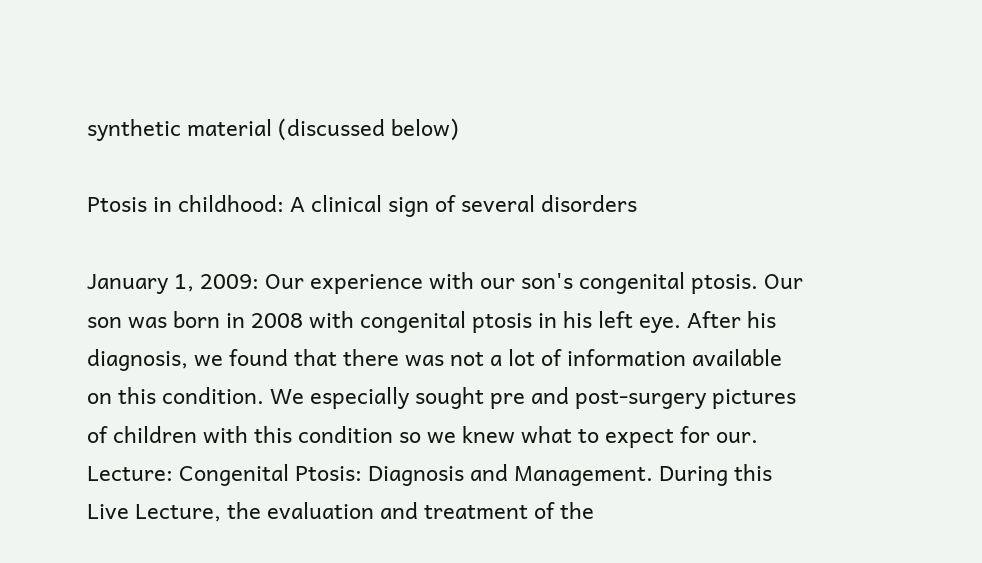synthetic material (discussed below)

Ptosis in childhood: A clinical sign of several disorders

January 1, 2009: Our experience with our son's congenital ptosis. Our son was born in 2008 with congenital ptosis in his left eye. After his diagnosis, we found that there was not a lot of information available on this condition. We especially sought pre and post-surgery pictures of children with this condition so we knew what to expect for our. Lecture: Congenital Ptosis: Diagnosis and Management. During this Live Lecture, the evaluation and treatment of the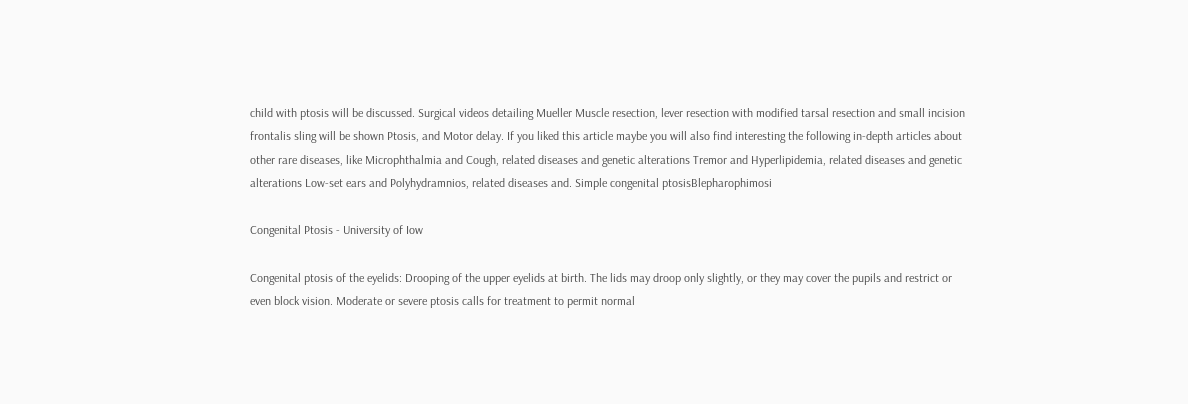child with ptosis will be discussed. Surgical videos detailing Mueller Muscle resection, lever resection with modified tarsal resection and small incision frontalis sling will be shown Ptosis, and Motor delay. If you liked this article maybe you will also find interesting the following in-depth articles about other rare diseases, like Microphthalmia and Cough, related diseases and genetic alterations Tremor and Hyperlipidemia, related diseases and genetic alterations Low-set ears and Polyhydramnios, related diseases and. Simple congenital ptosisBlepharophimosi

Congenital Ptosis - University of Iow

Congenital ptosis of the eyelids: Drooping of the upper eyelids at birth. The lids may droop only slightly, or they may cover the pupils and restrict or even block vision. Moderate or severe ptosis calls for treatment to permit normal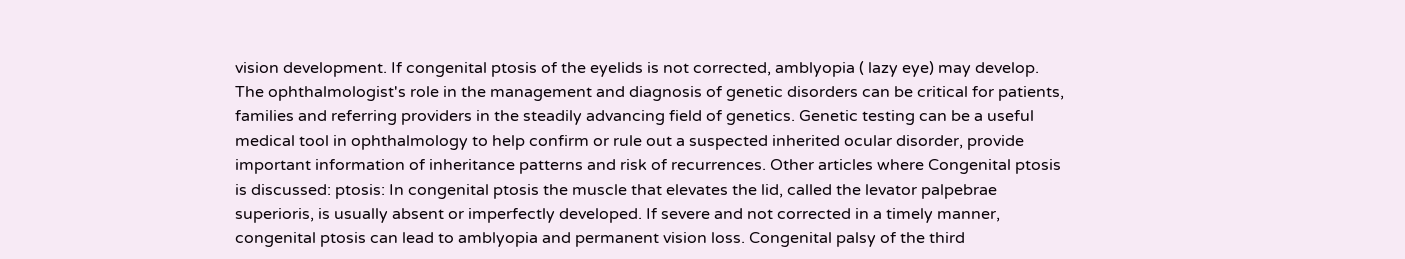vision development. If congenital ptosis of the eyelids is not corrected, amblyopia ( lazy eye) may develop. The ophthalmologist's role in the management and diagnosis of genetic disorders can be critical for patients, families and referring providers in the steadily advancing field of genetics. Genetic testing can be a useful medical tool in ophthalmology to help confirm or rule out a suspected inherited ocular disorder, provide important information of inheritance patterns and risk of recurrences. Other articles where Congenital ptosis is discussed: ptosis: In congenital ptosis the muscle that elevates the lid, called the levator palpebrae superioris, is usually absent or imperfectly developed. If severe and not corrected in a timely manner, congenital ptosis can lead to amblyopia and permanent vision loss. Congenital palsy of the third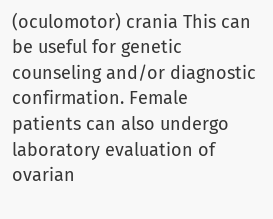(oculomotor) crania This can be useful for genetic counseling and/or diagnostic confirmation. Female patients can also undergo laboratory evaluation of ovarian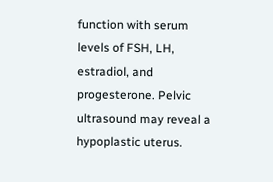function with serum levels of FSH, LH, estradiol, and progesterone. Pelvic ultrasound may reveal a hypoplastic uterus.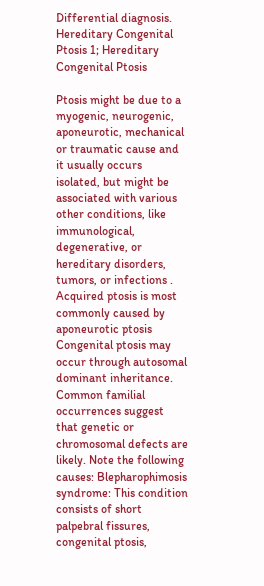Differential diagnosis. Hereditary Congenital Ptosis 1; Hereditary Congenital Ptosis

Ptosis might be due to a myogenic, neurogenic, aponeurotic, mechanical or traumatic cause and it usually occurs isolated, but might be associated with various other conditions, like immunological, degenerative, or hereditary disorders, tumors, or infections . Acquired ptosis is most commonly caused by aponeurotic ptosis Congenital ptosis may occur through autosomal dominant inheritance. Common familial occurrences suggest that genetic or chromosomal defects are likely. Note the following causes: Blepharophimosis syndrome: This condition consists of short palpebral fissures, congenital ptosis,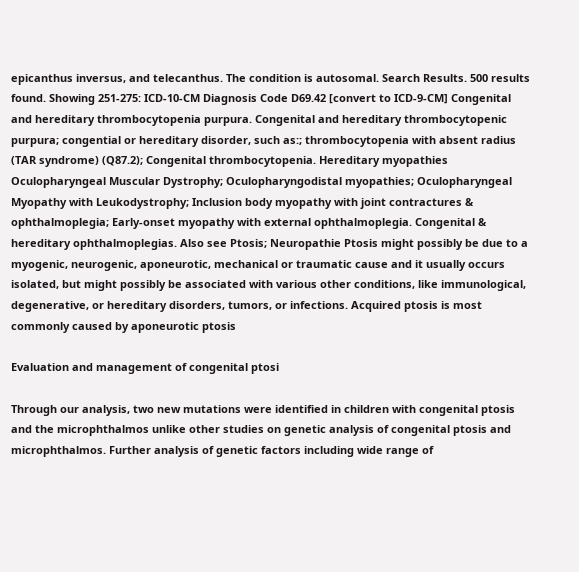epicanthus inversus, and telecanthus. The condition is autosomal. Search Results. 500 results found. Showing 251-275: ICD-10-CM Diagnosis Code D69.42 [convert to ICD-9-CM] Congenital and hereditary thrombocytopenia purpura. Congenital and hereditary thrombocytopenic purpura; congential or hereditary disorder, such as:; thrombocytopenia with absent radius (TAR syndrome) (Q87.2); Congenital thrombocytopenia. Hereditary myopathies Oculopharyngeal Muscular Dystrophy; Oculopharyngodistal myopathies; Oculopharyngeal Myopathy with Leukodystrophy; Inclusion body myopathy with joint contractures & ophthalmoplegia; Early-onset myopathy with external ophthalmoplegia. Congenital & hereditary ophthalmoplegias. Also see Ptosis; Neuropathie Ptosis might possibly be due to a myogenic, neurogenic, aponeurotic, mechanical or traumatic cause and it usually occurs isolated, but might possibly be associated with various other conditions, like immunological, degenerative, or hereditary disorders, tumors, or infections. Acquired ptosis is most commonly caused by aponeurotic ptosis

Evaluation and management of congenital ptosi

Through our analysis, two new mutations were identified in children with congenital ptosis and the microphthalmos unlike other studies on genetic analysis of congenital ptosis and microphthalmos. Further analysis of genetic factors including wide range of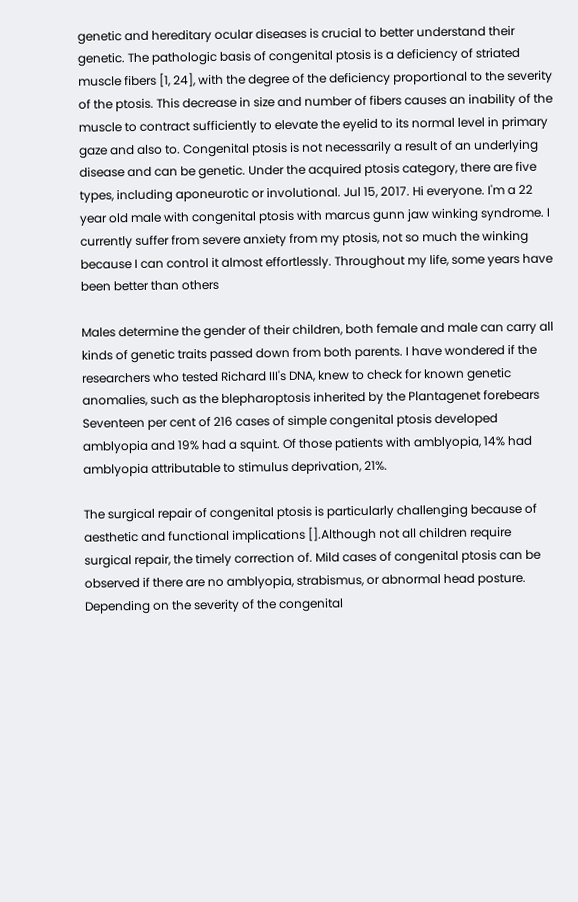genetic and hereditary ocular diseases is crucial to better understand their genetic. The pathologic basis of congenital ptosis is a deficiency of striated muscle fibers [1, 24], with the degree of the deficiency proportional to the severity of the ptosis. This decrease in size and number of fibers causes an inability of the muscle to contract sufficiently to elevate the eyelid to its normal level in primary gaze and also to. Congenital ptosis is not necessarily a result of an underlying disease and can be genetic. Under the acquired ptosis category, there are five types, including aponeurotic or involutional. Jul 15, 2017. Hi everyone. I'm a 22 year old male with congenital ptosis with marcus gunn jaw winking syndrome. I currently suffer from severe anxiety from my ptosis, not so much the winking because I can control it almost effortlessly. Throughout my life, some years have been better than others

Males determine the gender of their children, both female and male can carry all kinds of genetic traits passed down from both parents. I have wondered if the researchers who tested Richard III's DNA, knew to check for known genetic anomalies, such as the blepharoptosis inherited by the Plantagenet forebears Seventeen per cent of 216 cases of simple congenital ptosis developed amblyopia and 19% had a squint. Of those patients with amblyopia, 14% had amblyopia attributable to stimulus deprivation, 21%.

The surgical repair of congenital ptosis is particularly challenging because of aesthetic and functional implications [].Although not all children require surgical repair, the timely correction of. Mild cases of congenital ptosis can be observed if there are no amblyopia, strabismus, or abnormal head posture. Depending on the severity of the congenital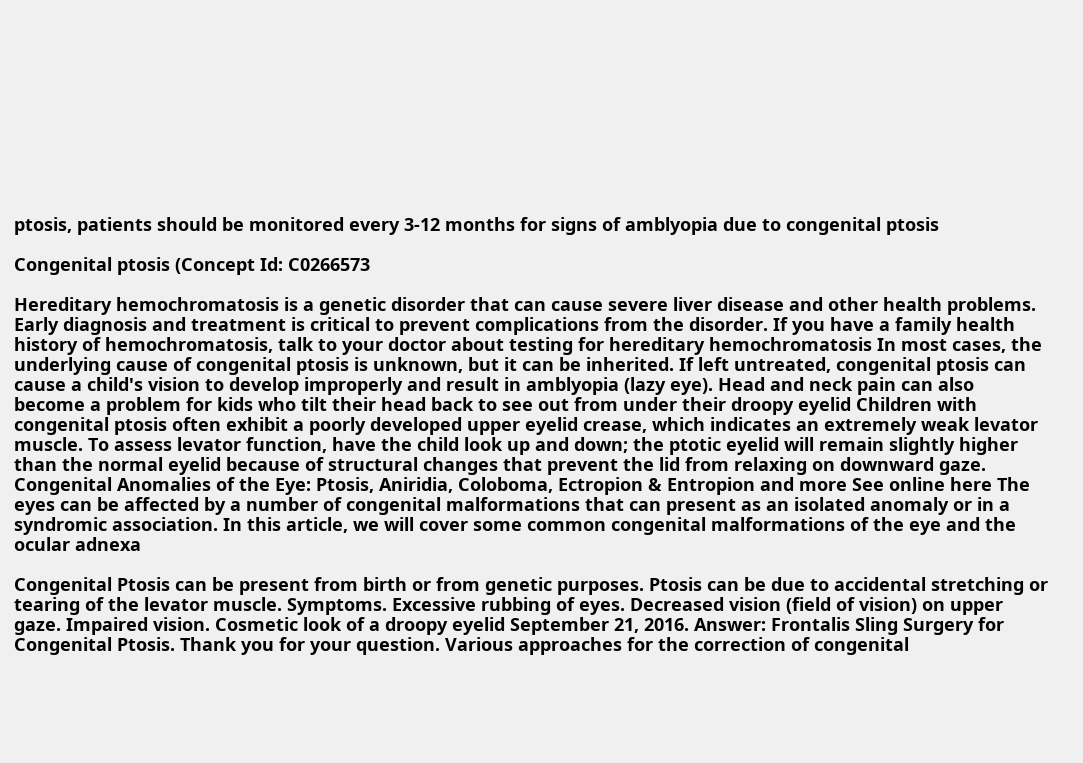ptosis, patients should be monitored every 3-12 months for signs of amblyopia due to congenital ptosis

Congenital ptosis (Concept Id: C0266573

Hereditary hemochromatosis is a genetic disorder that can cause severe liver disease and other health problems. Early diagnosis and treatment is critical to prevent complications from the disorder. If you have a family health history of hemochromatosis, talk to your doctor about testing for hereditary hemochromatosis In most cases, the underlying cause of congenital ptosis is unknown, but it can be inherited. If left untreated, congenital ptosis can cause a child's vision to develop improperly and result in amblyopia (lazy eye). Head and neck pain can also become a problem for kids who tilt their head back to see out from under their droopy eyelid Children with congenital ptosis often exhibit a poorly developed upper eyelid crease, which indicates an extremely weak levator muscle. To assess levator function, have the child look up and down; the ptotic eyelid will remain slightly higher than the normal eyelid because of structural changes that prevent the lid from relaxing on downward gaze. Congenital Anomalies of the Eye: Ptosis, Aniridia, Coloboma, Ectropion & Entropion and more See online here The eyes can be affected by a number of congenital malformations that can present as an isolated anomaly or in a syndromic association. In this article, we will cover some common congenital malformations of the eye and the ocular adnexa

Congenital Ptosis can be present from birth or from genetic purposes. Ptosis can be due to accidental stretching or tearing of the levator muscle. Symptoms. Excessive rubbing of eyes. Decreased vision (field of vision) on upper gaze. Impaired vision. Cosmetic look of a droopy eyelid September 21, 2016. Answer: Frontalis Sling Surgery for Congenital Ptosis. Thank you for your question. Various approaches for the correction of congenital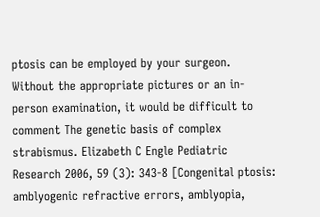ptosis can be employed by your surgeon. Without the appropriate pictures or an in-person examination, it would be difficult to comment The genetic basis of complex strabismus. Elizabeth C Engle Pediatric Research 2006, 59 (3): 343-8 [Congenital ptosis: amblyogenic refractive errors, amblyopia,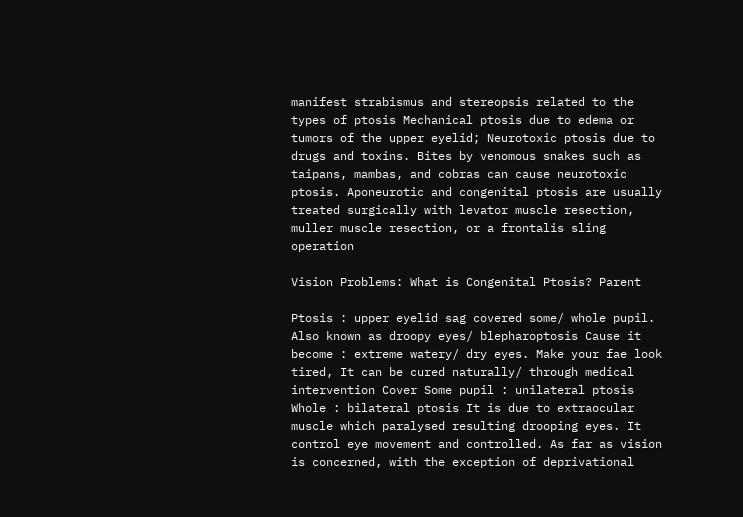manifest strabismus and stereopsis related to the types of ptosis Mechanical ptosis due to edema or tumors of the upper eyelid; Neurotoxic ptosis due to drugs and toxins. Bites by venomous snakes such as taipans, mambas, and cobras can cause neurotoxic ptosis. Aponeurotic and congenital ptosis are usually treated surgically with levator muscle resection, muller muscle resection, or a frontalis sling operation

Vision Problems: What is Congenital Ptosis? Parent

Ptosis : upper eyelid sag covered some/ whole pupil. Also known as droopy eyes/ blepharoptosis Cause it become : extreme watery/ dry eyes. Make your fae look tired, It can be cured naturally/ through medical intervention Cover Some pupil : unilateral ptosis Whole : bilateral ptosis It is due to extraocular muscle which paralysed resulting drooping eyes. It control eye movement and controlled. As far as vision is concerned, with the exception of deprivational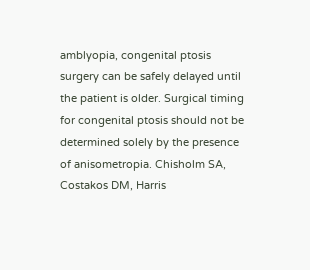amblyopia, congenital ptosis surgery can be safely delayed until the patient is older. Surgical timing for congenital ptosis should not be determined solely by the presence of anisometropia. Chisholm SA, Costakos DM, Harris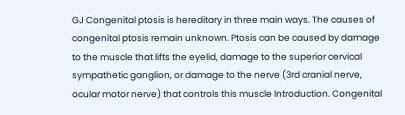GJ Congenital ptosis is hereditary in three main ways. The causes of congenital ptosis remain unknown. Ptosis can be caused by damage to the muscle that lifts the eyelid, damage to the superior cervical sympathetic ganglion, or damage to the nerve (3rd cranial nerve, ocular motor nerve) that controls this muscle Introduction. Congenital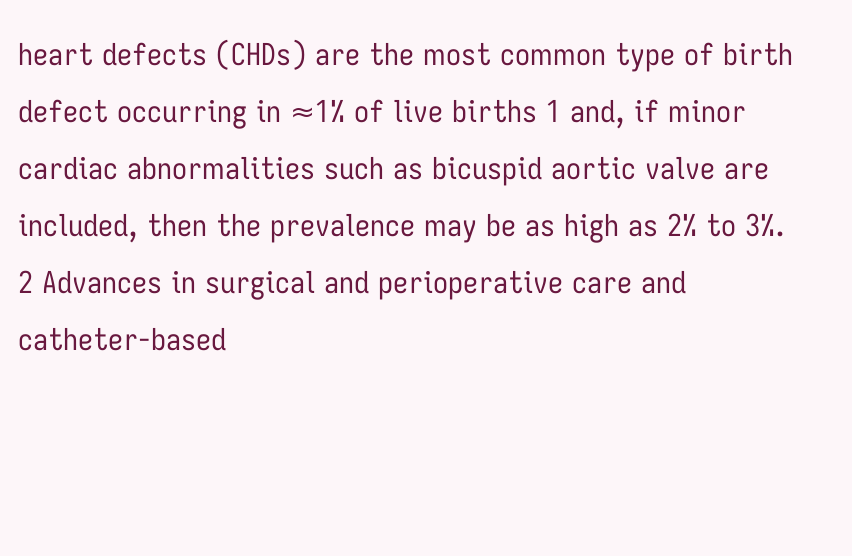heart defects (CHDs) are the most common type of birth defect occurring in ≈1% of live births 1 and, if minor cardiac abnormalities such as bicuspid aortic valve are included, then the prevalence may be as high as 2% to 3%. 2 Advances in surgical and perioperative care and catheter‐based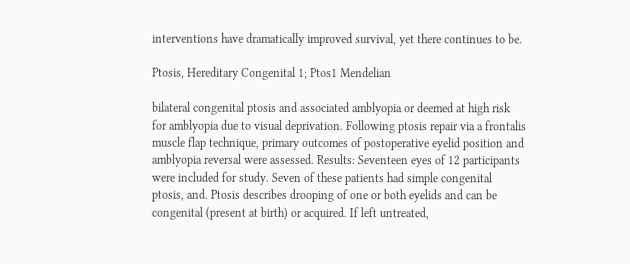interventions have dramatically improved survival, yet there continues to be.

Ptosis, Hereditary Congenital 1; Ptos1 Mendelian

bilateral congenital ptosis and associated amblyopia or deemed at high risk for amblyopia due to visual deprivation. Following ptosis repair via a frontalis muscle flap technique, primary outcomes of postoperative eyelid position and amblyopia reversal were assessed. Results: Seventeen eyes of 12 participants were included for study. Seven of these patients had simple congenital ptosis, and. Ptosis describes drooping of one or both eyelids and can be congenital (present at birth) or acquired. If left untreated,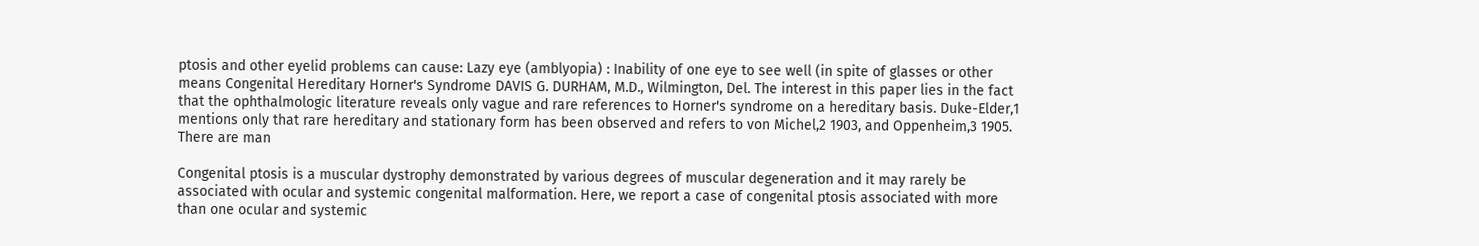ptosis and other eyelid problems can cause: Lazy eye (amblyopia) : Inability of one eye to see well (in spite of glasses or other means Congenital Hereditary Horner's Syndrome DAVIS G. DURHAM, M.D., Wilmington, Del. The interest in this paper lies in the fact that the ophthalmologic literature reveals only vague and rare references to Horner's syndrome on a hereditary basis. Duke-Elder,1 mentions only that rare hereditary and stationary form has been observed and refers to von Michel,2 1903, and Oppenheim,3 1905. There are man

Congenital ptosis is a muscular dystrophy demonstrated by various degrees of muscular degeneration and it may rarely be associated with ocular and systemic congenital malformation. Here, we report a case of congenital ptosis associated with more than one ocular and systemic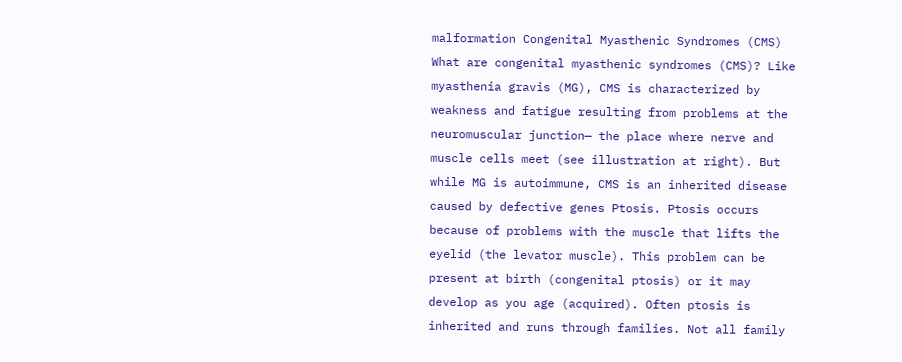malformation Congenital Myasthenic Syndromes (CMS) What are congenital myasthenic syndromes (CMS)? Like myasthenia gravis (MG), CMS is characterized by weakness and fatigue resulting from problems at the neuromuscular junction— the place where nerve and muscle cells meet (see illustration at right). But while MG is autoimmune, CMS is an inherited disease caused by defective genes Ptosis. Ptosis occurs because of problems with the muscle that lifts the eyelid (the levator muscle). This problem can be present at birth (congenital ptosis) or it may develop as you age (acquired). Often ptosis is inherited and runs through families. Not all family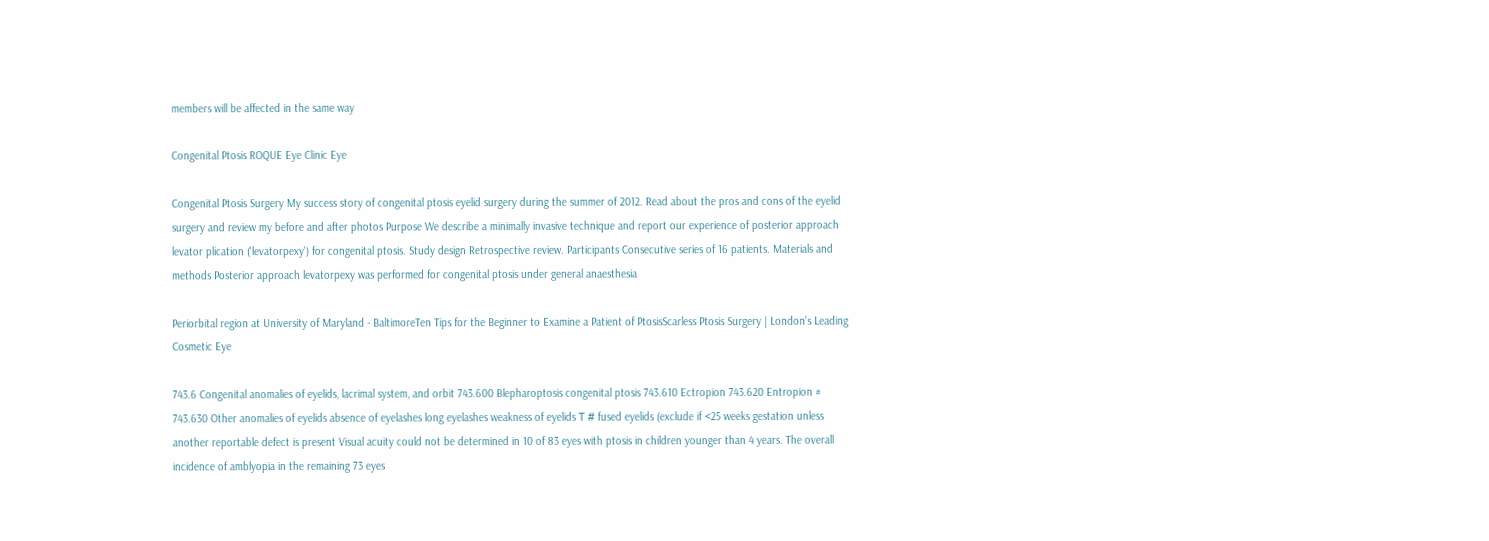members will be affected in the same way

Congenital Ptosis ROQUE Eye Clinic Eye

Congenital Ptosis Surgery My success story of congenital ptosis eyelid surgery during the summer of 2012. Read about the pros and cons of the eyelid surgery and review my before and after photos Purpose We describe a minimally invasive technique and report our experience of posterior approach levator plication ('levatorpexy') for congenital ptosis. Study design Retrospective review. Participants Consecutive series of 16 patients. Materials and methods Posterior approach levatorpexy was performed for congenital ptosis under general anaesthesia

Periorbital region at University of Maryland - BaltimoreTen Tips for the Beginner to Examine a Patient of PtosisScarless Ptosis Surgery | London's Leading Cosmetic Eye

743.6 Congenital anomalies of eyelids, lacrimal system, and orbit 743.600 Blepharoptosis congenital ptosis 743.610 Ectropion 743.620 Entropion # 743.630 Other anomalies of eyelids absence of eyelashes long eyelashes weakness of eyelids Τ # fused eyelids (exclude if <25 weeks gestation unless another reportable defect is present Visual acuity could not be determined in 10 of 83 eyes with ptosis in children younger than 4 years. The overall incidence of amblyopia in the remaining 73 eyes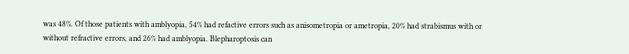was 48%. Of those patients with amblyopia, 54% had refactive errors such as anisometropia or ametropia, 20% had strabismus with or without refractive errors, and 26% had amblyopia. Blepharoptosis can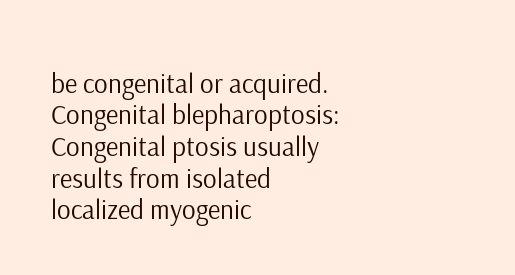be congenital or acquired. Congenital blepharoptosis: Congenital ptosis usually results from isolated localized myogenic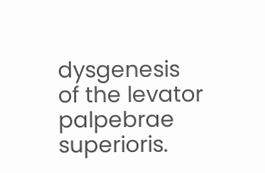dysgenesis of the levator palpebrae superioris.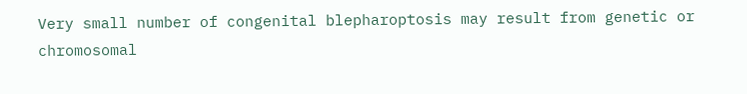Very small number of congenital blepharoptosis may result from genetic or chromosomal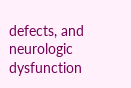defects, and neurologic dysfunction